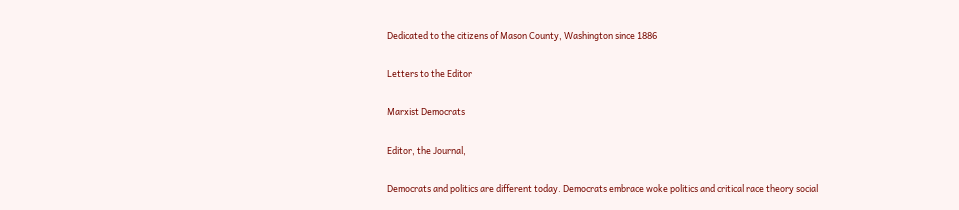Dedicated to the citizens of Mason County, Washington since 1886

Letters to the Editor

Marxist Democrats

Editor, the Journal,

Democrats and politics are different today. Democrats embrace woke politics and critical race theory social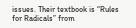issues. Their textbook is “Rules for Radicals” from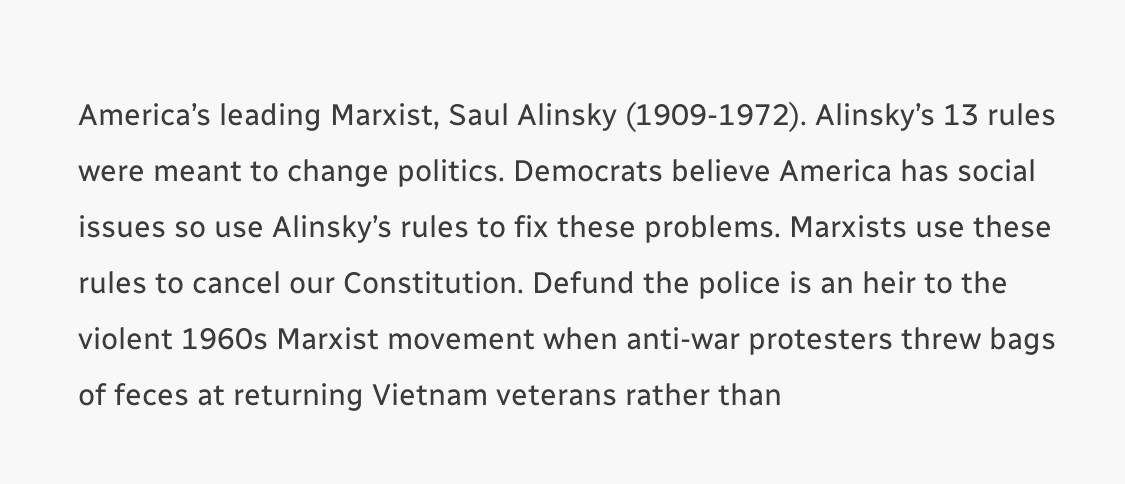America’s leading Marxist, Saul Alinsky (1909-1972). Alinsky’s 13 rules were meant to change politics. Democrats believe America has social issues so use Alinsky’s rules to fix these problems. Marxists use these rules to cancel our Constitution. Defund the police is an heir to the violent 1960s Marxist movement when anti-war protesters threw bags of feces at returning Vietnam veterans rather than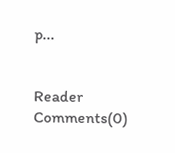p...


Reader Comments(0)